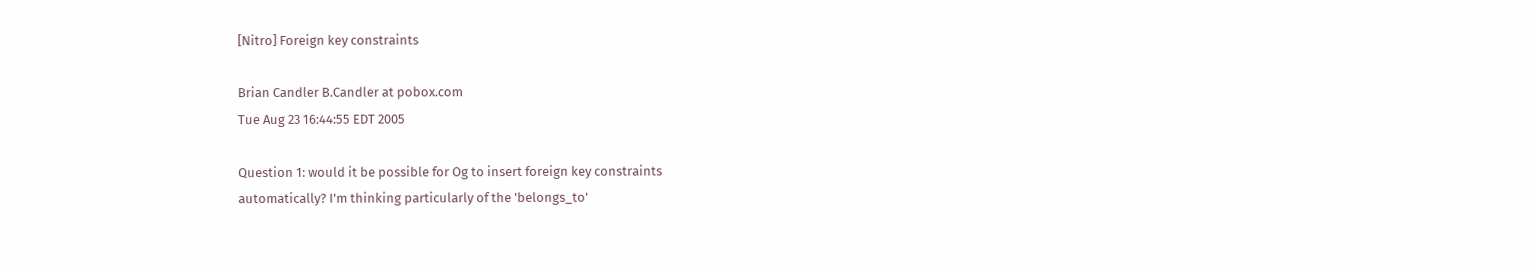[Nitro] Foreign key constraints

Brian Candler B.Candler at pobox.com
Tue Aug 23 16:44:55 EDT 2005

Question 1: would it be possible for Og to insert foreign key constraints
automatically? I'm thinking particularly of the 'belongs_to'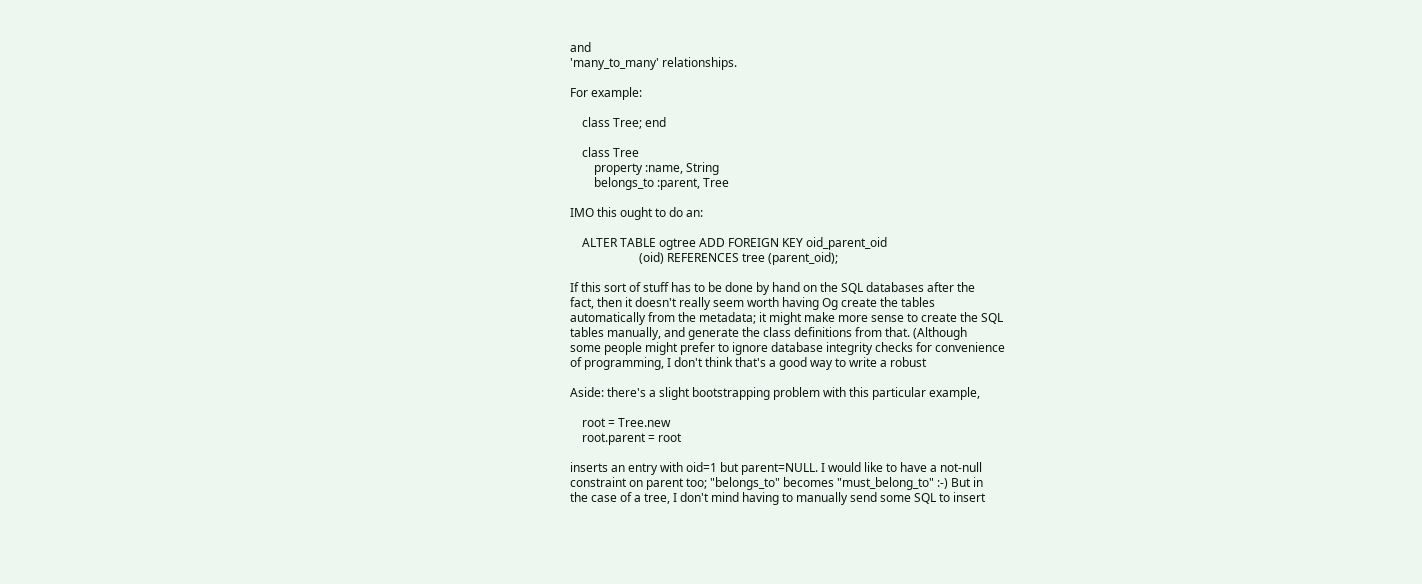and
'many_to_many' relationships.

For example:

    class Tree; end

    class Tree
        property :name, String
        belongs_to :parent, Tree

IMO this ought to do an:

    ALTER TABLE ogtree ADD FOREIGN KEY oid_parent_oid
                       (oid) REFERENCES tree (parent_oid);

If this sort of stuff has to be done by hand on the SQL databases after the
fact, then it doesn't really seem worth having Og create the tables
automatically from the metadata; it might make more sense to create the SQL
tables manually, and generate the class definitions from that. (Although
some people might prefer to ignore database integrity checks for convenience
of programming, I don't think that's a good way to write a robust

Aside: there's a slight bootstrapping problem with this particular example,

    root = Tree.new
    root.parent = root

inserts an entry with oid=1 but parent=NULL. I would like to have a not-null
constraint on parent too; "belongs_to" becomes "must_belong_to" :-) But in
the case of a tree, I don't mind having to manually send some SQL to insert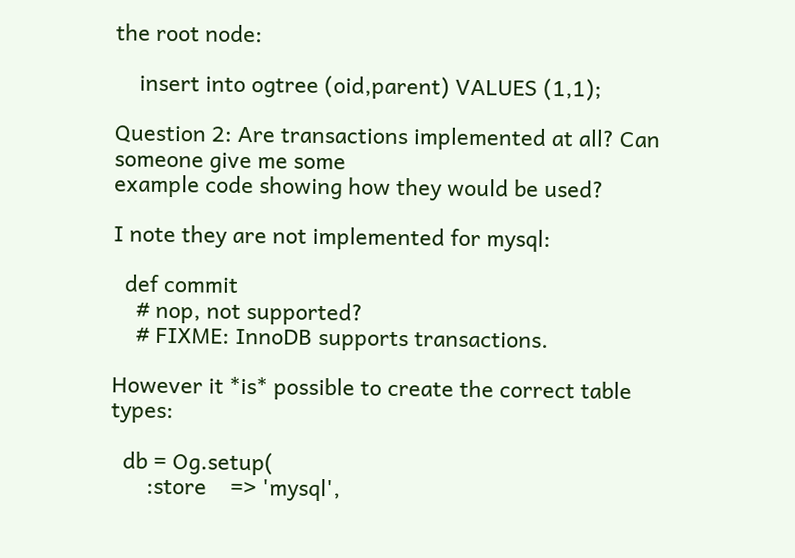the root node:

    insert into ogtree (oid,parent) VALUES (1,1);

Question 2: Are transactions implemented at all? Can someone give me some
example code showing how they would be used?

I note they are not implemented for mysql:

  def commit
    # nop, not supported?
    # FIXME: InnoDB supports transactions.

However it *is* possible to create the correct table types:

  db = Og.setup(
      :store    => 'mysql',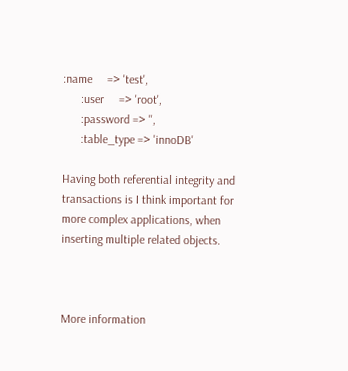:name     => 'test',
      :user     => 'root',
      :password => '',
      :table_type => 'innoDB'

Having both referential integrity and transactions is I think important for
more complex applications, when inserting multiple related objects.



More information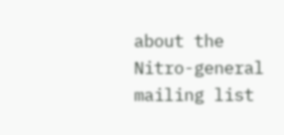about the Nitro-general mailing list